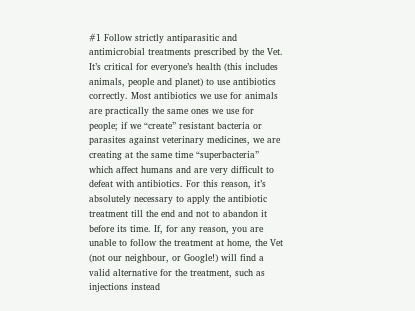#1 Follow strictly antiparasitic and antimicrobial treatments prescribed by the Vet. It’s critical for everyone’s health (this includes animals, people and planet) to use antibiotics correctly. Most antibiotics we use for animals are practically the same ones we use for people; if we “create” resistant bacteria or parasites against veterinary medicines, we are creating at the same time “superbacteria” which affect humans and are very difficult to defeat with antibiotics. For this reason, it’s absolutely necessary to apply the antibiotic treatment till the end and not to abandon it before its time. If, for any reason, you are unable to follow the treatment at home, the Vet (not our neighbour, or Google!) will find a valid alternative for the treatment, such as injections instead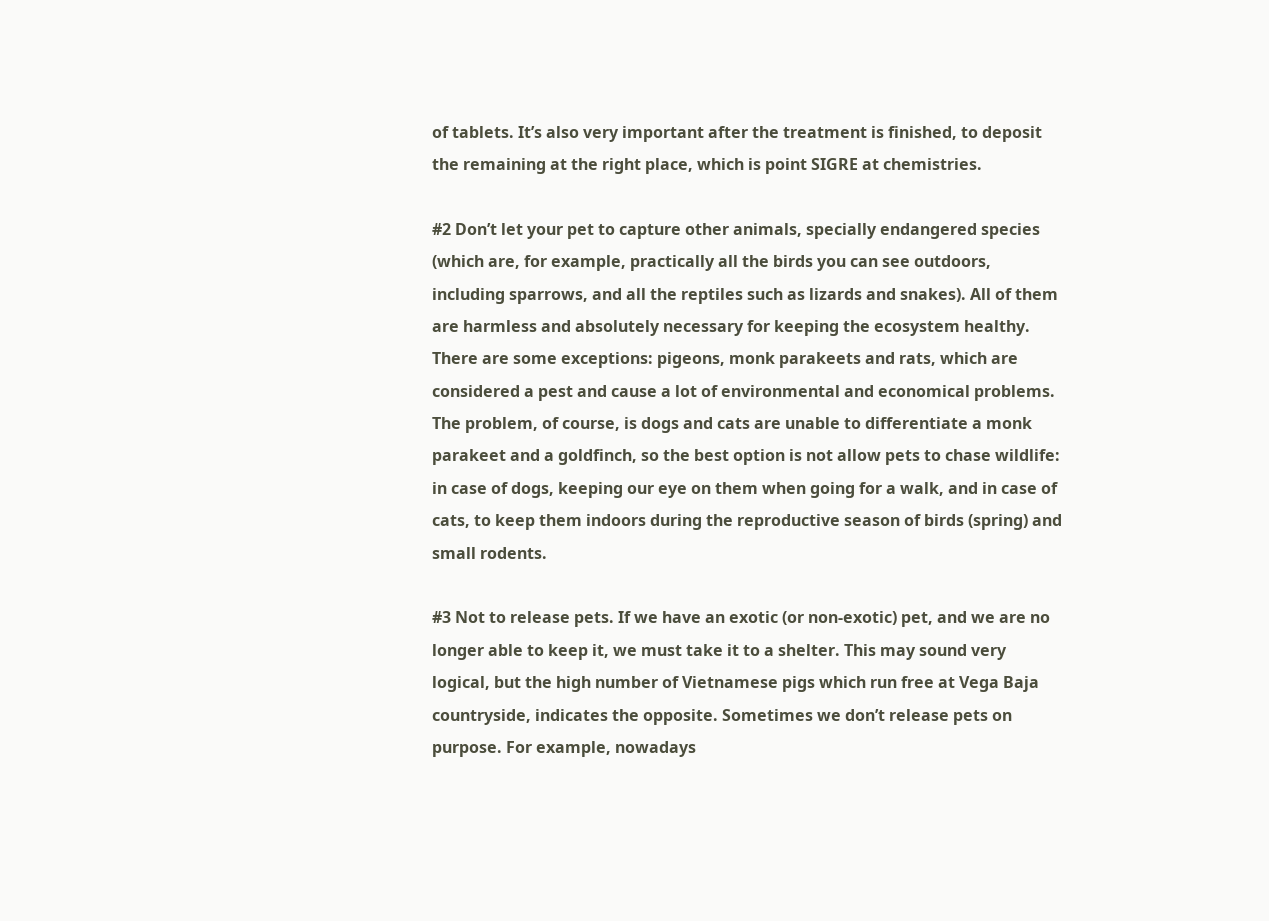of tablets. It’s also very important after the treatment is finished, to deposit the remaining at the right place, which is point SIGRE at chemistries.

#2 Don’t let your pet to capture other animals, specially endangered species (which are, for example, practically all the birds you can see outdoors, including sparrows, and all the reptiles such as lizards and snakes). All of them are harmless and absolutely necessary for keeping the ecosystem healthy. There are some exceptions: pigeons, monk parakeets and rats, which are considered a pest and cause a lot of environmental and economical problems. The problem, of course, is dogs and cats are unable to differentiate a monk parakeet and a goldfinch, so the best option is not allow pets to chase wildlife: in case of dogs, keeping our eye on them when going for a walk, and in case of cats, to keep them indoors during the reproductive season of birds (spring) and small rodents.

#3 Not to release pets. If we have an exotic (or non-exotic) pet, and we are no longer able to keep it, we must take it to a shelter. This may sound very logical, but the high number of Vietnamese pigs which run free at Vega Baja countryside, indicates the opposite. Sometimes we don’t release pets on purpose. For example, nowadays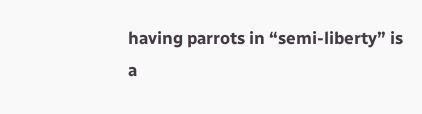having parrots in “semi-liberty” is a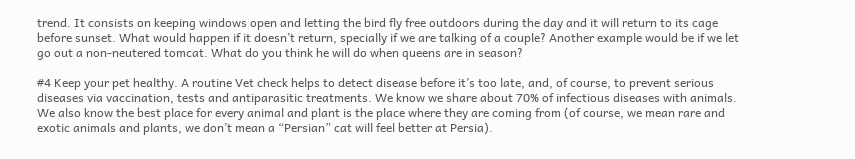trend. It consists on keeping windows open and letting the bird fly free outdoors during the day and it will return to its cage before sunset. What would happen if it doesn’t return, specially if we are talking of a couple? Another example would be if we let go out a non-neutered tomcat. What do you think he will do when queens are in season?

#4 Keep your pet healthy. A routine Vet check helps to detect disease before it’s too late, and, of course, to prevent serious diseases via vaccination, tests and antiparasitic treatments. We know we share about 70% of infectious diseases with animals. We also know the best place for every animal and plant is the place where they are coming from (of course, we mean rare and exotic animals and plants, we don’t mean a “Persian” cat will feel better at Persia).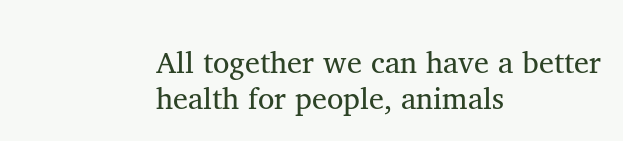All together we can have a better health for people, animals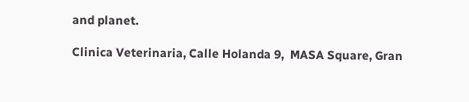and planet.

Clinica Veterinaria, Calle Holanda 9,  MASA Square, Gran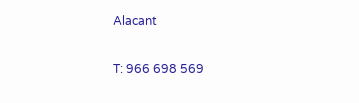Alacant

T: 966 698 569